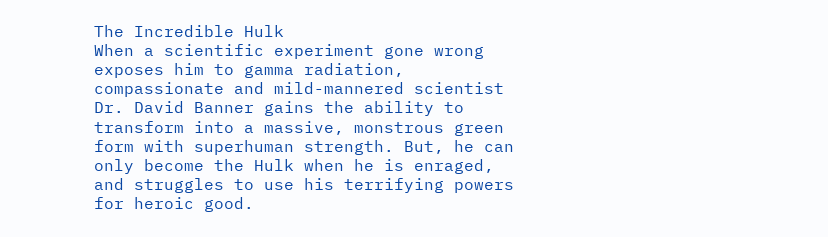The Incredible Hulk
When a scientific experiment gone wrong exposes him to gamma radiation, compassionate and mild-mannered scientist Dr. David Banner gains the ability to transform into a massive, monstrous green form with superhuman strength. But, he can only become the Hulk when he is enraged, and struggles to use his terrifying powers for heroic good.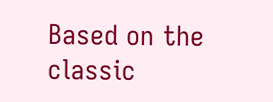Based on the classic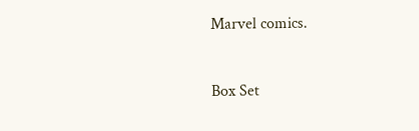Marvel comics.


Box Set